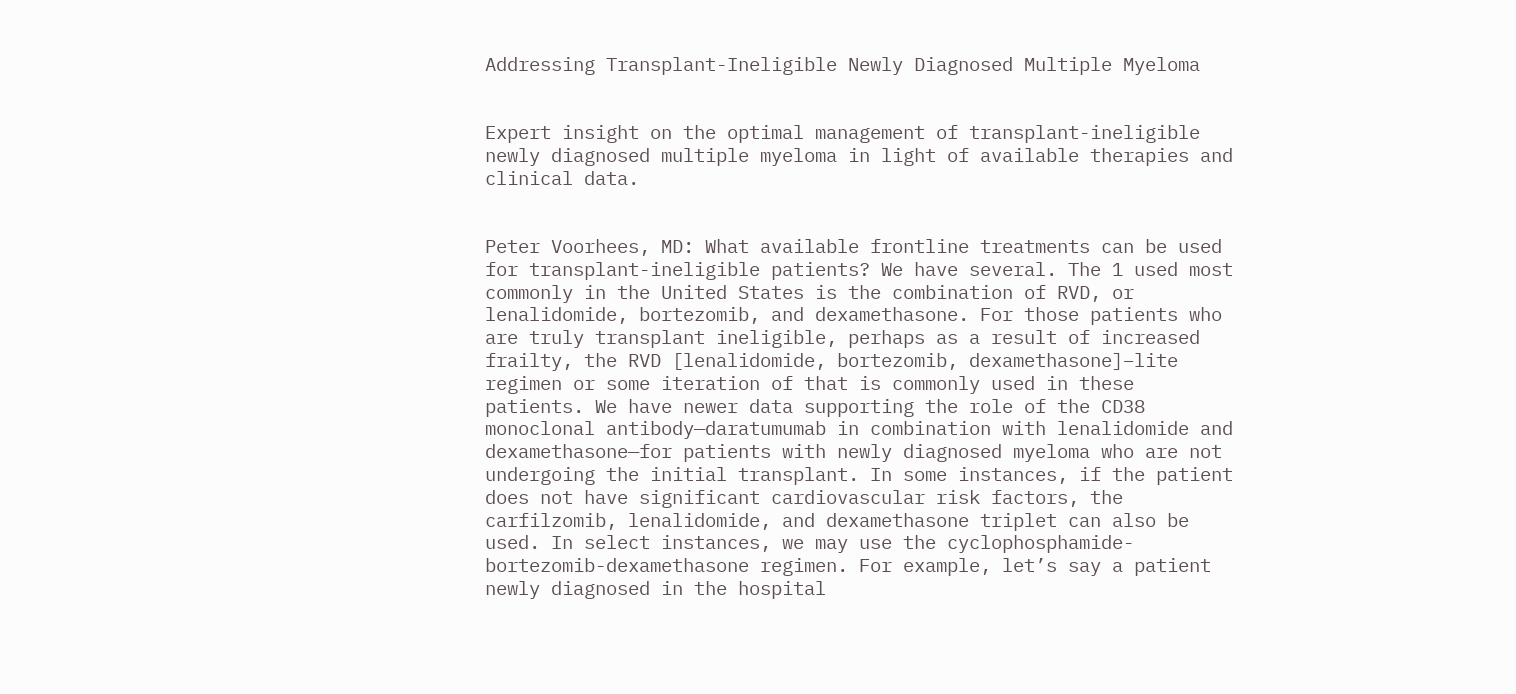Addressing Transplant-Ineligible Newly Diagnosed Multiple Myeloma


Expert insight on the optimal management of transplant-ineligible newly diagnosed multiple myeloma in light of available therapies and clinical data.


Peter Voorhees, MD: What available frontline treatments can be used for transplant-ineligible patients? We have several. The 1 used most commonly in the United States is the combination of RVD, or lenalidomide, bortezomib, and dexamethasone. For those patients who are truly transplant ineligible, perhaps as a result of increased frailty, the RVD [lenalidomide, bortezomib, dexamethasone]–lite regimen or some iteration of that is commonly used in these patients. We have newer data supporting the role of the CD38 monoclonal antibody—daratumumab in combination with lenalidomide and dexamethasone—for patients with newly diagnosed myeloma who are not undergoing the initial transplant. In some instances, if the patient does not have significant cardiovascular risk factors, the carfilzomib, lenalidomide, and dexamethasone triplet can also be used. In select instances, we may use the cyclophosphamide-bortezomib-dexamethasone regimen. For example, let’s say a patient newly diagnosed in the hospital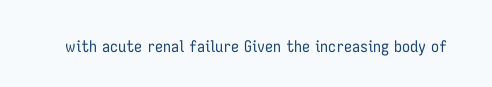with acute renal failure Given the increasing body of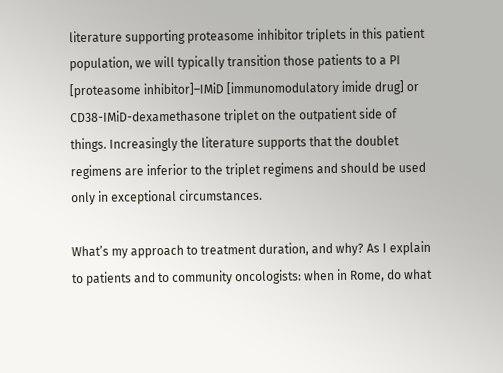literature supporting proteasome inhibitor triplets in this patient population, we will typically transition those patients to a PI [proteasome inhibitor]–IMiD [immunomodulatory imide drug] or CD38-IMiD-dexamethasone triplet on the outpatient side of things. Increasingly the literature supports that the doublet regimens are inferior to the triplet regimens and should be used only in exceptional circumstances.

What’s my approach to treatment duration, and why? As I explain to patients and to community oncologists: when in Rome, do what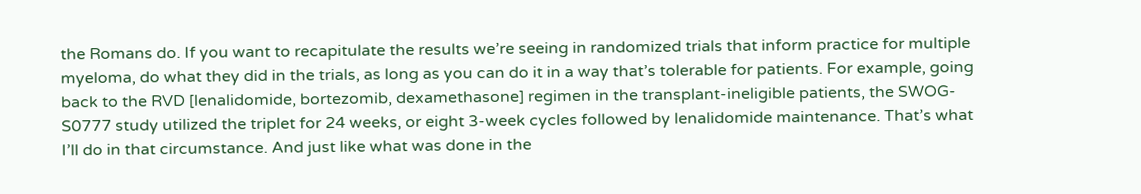the Romans do. If you want to recapitulate the results we’re seeing in randomized trials that inform practice for multiple myeloma, do what they did in the trials, as long as you can do it in a way that’s tolerable for patients. For example, going back to the RVD [lenalidomide, bortezomib, dexamethasone] regimen in the transplant-ineligible patients, the SWOG-S0777 study utilized the triplet for 24 weeks, or eight 3-week cycles followed by lenalidomide maintenance. That’s what I’ll do in that circumstance. And just like what was done in the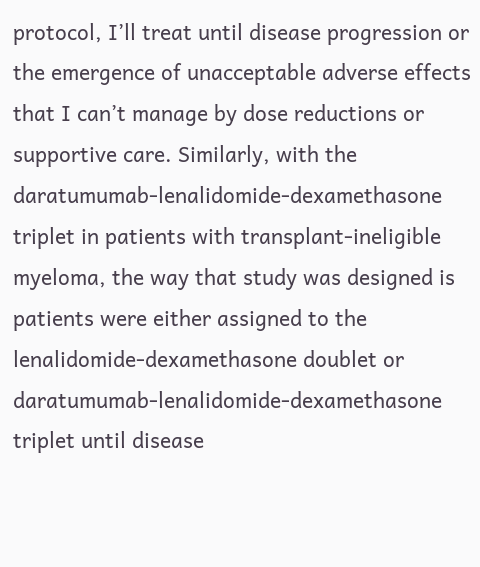protocol, I’ll treat until disease progression or the emergence of unacceptable adverse effects that I can’t manage by dose reductions or supportive care. Similarly, with the daratumumab-lenalidomide-dexamethasone triplet in patients with transplant-ineligible myeloma, the way that study was designed is patients were either assigned to the lenalidomide-dexamethasone doublet or daratumumab-lenalidomide-dexamethasone triplet until disease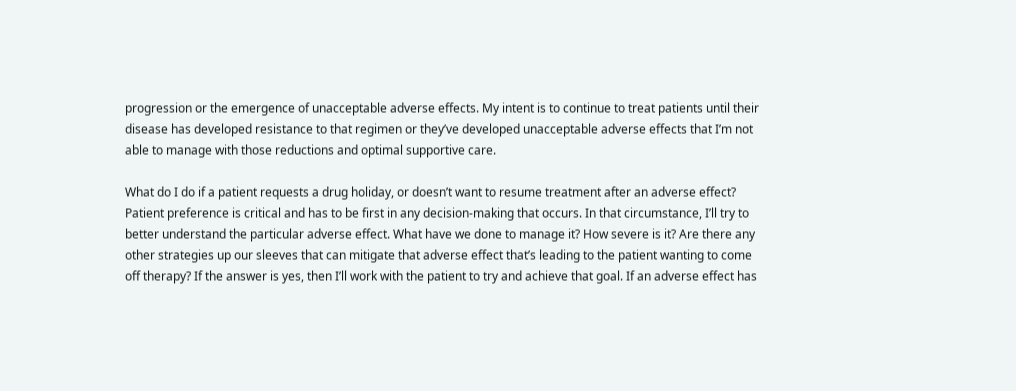progression or the emergence of unacceptable adverse effects. My intent is to continue to treat patients until their disease has developed resistance to that regimen or they’ve developed unacceptable adverse effects that I’m not able to manage with those reductions and optimal supportive care.

What do I do if a patient requests a drug holiday, or doesn’t want to resume treatment after an adverse effect? Patient preference is critical and has to be first in any decision-making that occurs. In that circumstance, I’ll try to better understand the particular adverse effect. What have we done to manage it? How severe is it? Are there any other strategies up our sleeves that can mitigate that adverse effect that’s leading to the patient wanting to come off therapy? If the answer is yes, then I’ll work with the patient to try and achieve that goal. If an adverse effect has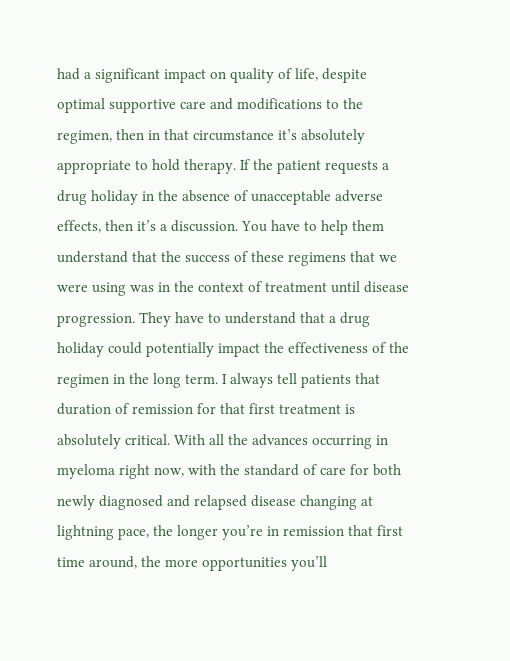had a significant impact on quality of life, despite optimal supportive care and modifications to the regimen, then in that circumstance it’s absolutely appropriate to hold therapy. If the patient requests a drug holiday in the absence of unacceptable adverse effects, then it’s a discussion. You have to help them understand that the success of these regimens that we were using was in the context of treatment until disease progression. They have to understand that a drug holiday could potentially impact the effectiveness of the regimen in the long term. I always tell patients that duration of remission for that first treatment is absolutely critical. With all the advances occurring in myeloma right now, with the standard of care for both newly diagnosed and relapsed disease changing at lightning pace, the longer you’re in remission that first time around, the more opportunities you’ll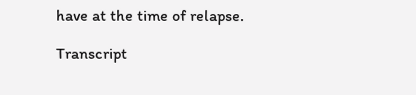have at the time of relapse.

Transcript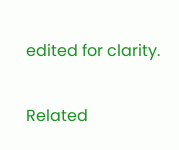edited for clarity.

Related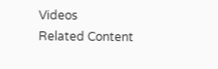Videos
Related Content